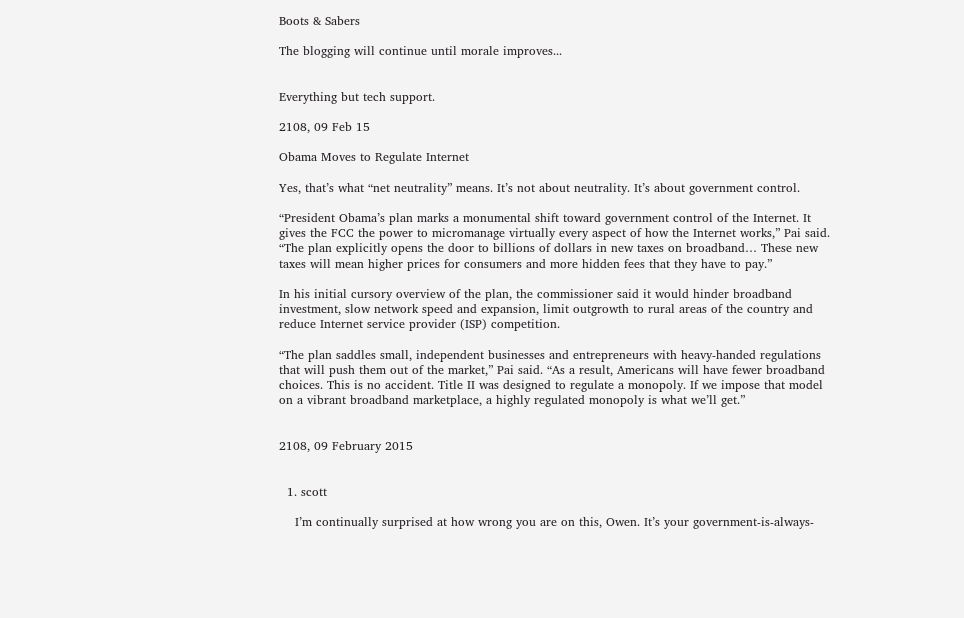Boots & Sabers

The blogging will continue until morale improves...


Everything but tech support.

2108, 09 Feb 15

Obama Moves to Regulate Internet

Yes, that’s what “net neutrality” means. It’s not about neutrality. It’s about government control.

“President Obama’s plan marks a monumental shift toward government control of the Internet. It gives the FCC the power to micromanage virtually every aspect of how the Internet works,” Pai said. “The plan explicitly opens the door to billions of dollars in new taxes on broadband… These new taxes will mean higher prices for consumers and more hidden fees that they have to pay.”

In his initial cursory overview of the plan, the commissioner said it would hinder broadband investment, slow network speed and expansion, limit outgrowth to rural areas of the country and reduce Internet service provider (ISP) competition.

“The plan saddles small, independent businesses and entrepreneurs with heavy-handed regulations that will push them out of the market,” Pai said. “As a result, Americans will have fewer broadband choices. This is no accident. Title II was designed to regulate a monopoly. If we impose that model on a vibrant broadband marketplace, a highly regulated monopoly is what we’ll get.”


2108, 09 February 2015


  1. scott

    I’m continually surprised at how wrong you are on this, Owen. It’s your government-is-always-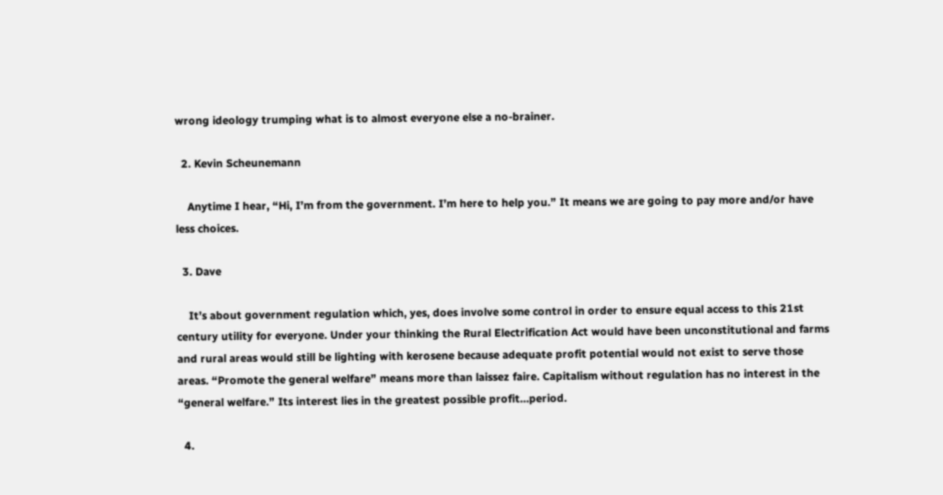wrong ideology trumping what is to almost everyone else a no-brainer.

  2. Kevin Scheunemann

    Anytime I hear, “Hi, I’m from the government. I’m here to help you.” It means we are going to pay more and/or have less choices.

  3. Dave

    It’s about government regulation which, yes, does involve some control in order to ensure equal access to this 21st century utility for everyone. Under your thinking the Rural Electrification Act would have been unconstitutional and farms and rural areas would still be lighting with kerosene because adequate profit potential would not exist to serve those areas. “Promote the general welfare” means more than laissez faire. Capitalism without regulation has no interest in the “general welfare.” Its interest lies in the greatest possible profit…period.

  4.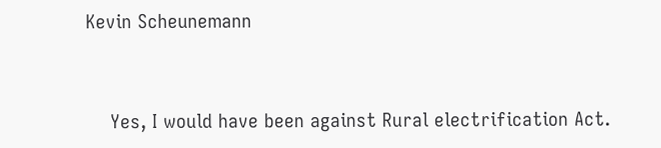Kevin Scheunemann


    Yes, I would have been against Rural electrification Act.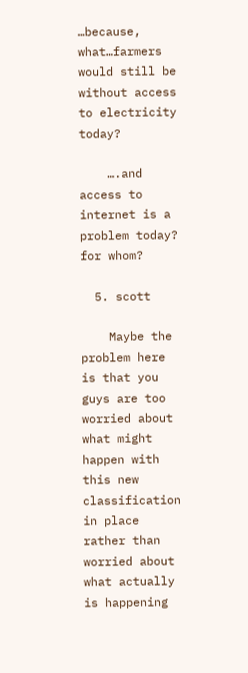…because, what…farmers would still be without access to electricity today?

    ….and access to internet is a problem today? for whom?

  5. scott

    Maybe the problem here is that you guys are too worried about what might happen with this new classification in place rather than worried about what actually is happening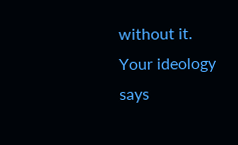without it. Your ideology says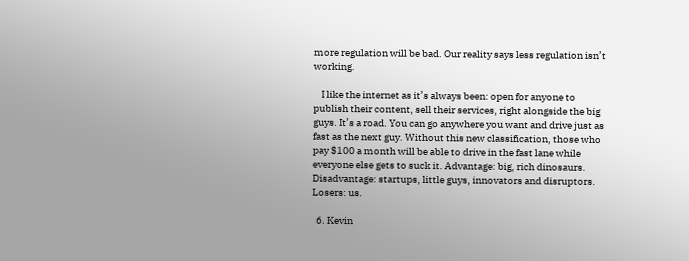more regulation will be bad. Our reality says less regulation isn’t working.

    I like the internet as it’s always been: open for anyone to publish their content, sell their services, right alongside the big guys. It’s a road. You can go anywhere you want and drive just as fast as the next guy. Without this new classification, those who pay $100 a month will be able to drive in the fast lane while everyone else gets to suck it. Advantage: big, rich dinosaurs. Disadvantage: startups, little guys, innovators and disruptors. Losers: us.

  6. Kevin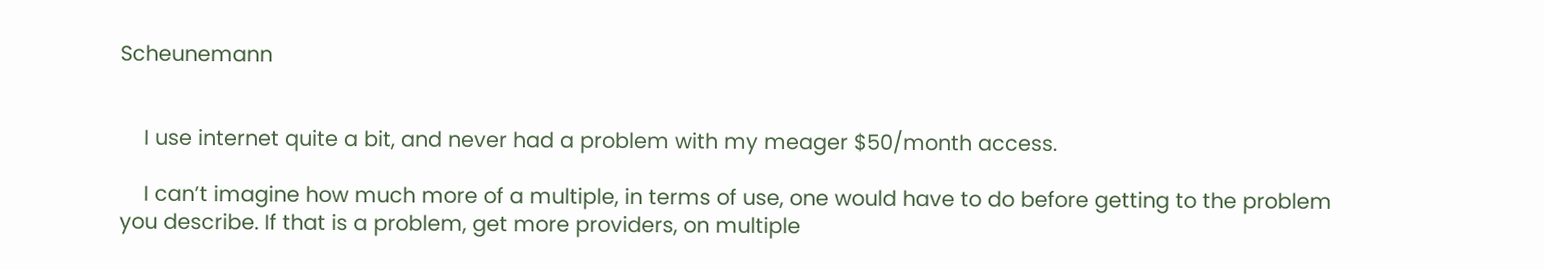Scheunemann


    I use internet quite a bit, and never had a problem with my meager $50/month access.

    I can’t imagine how much more of a multiple, in terms of use, one would have to do before getting to the problem you describe. If that is a problem, get more providers, on multiple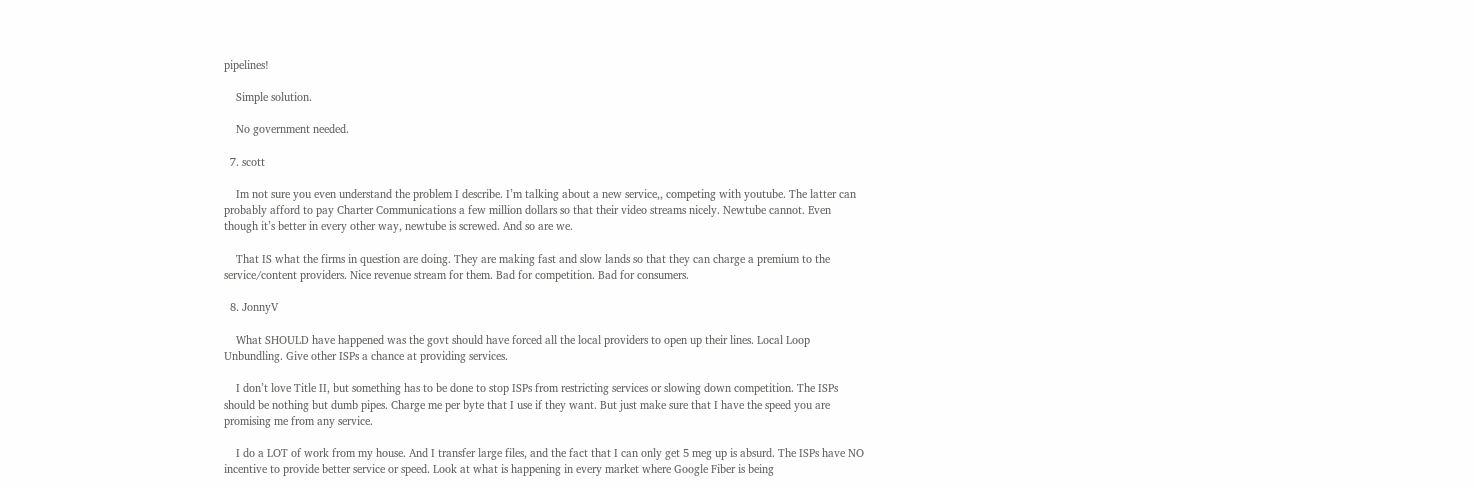pipelines!

    Simple solution.

    No government needed.

  7. scott

    Im not sure you even understand the problem I describe. I’m talking about a new service,, competing with youtube. The latter can probably afford to pay Charter Communications a few million dollars so that their video streams nicely. Newtube cannot. Even though it’s better in every other way, newtube is screwed. And so are we.

    That IS what the firms in question are doing. They are making fast and slow lands so that they can charge a premium to the service/content providers. Nice revenue stream for them. Bad for competition. Bad for consumers.

  8. JonnyV

    What SHOULD have happened was the govt should have forced all the local providers to open up their lines. Local Loop Unbundling. Give other ISPs a chance at providing services.

    I don’t love Title II, but something has to be done to stop ISPs from restricting services or slowing down competition. The ISPs should be nothing but dumb pipes. Charge me per byte that I use if they want. But just make sure that I have the speed you are promising me from any service.

    I do a LOT of work from my house. And I transfer large files, and the fact that I can only get 5 meg up is absurd. The ISPs have NO incentive to provide better service or speed. Look at what is happening in every market where Google Fiber is being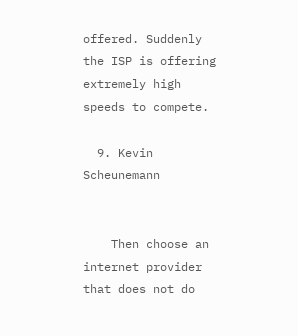offered. Suddenly the ISP is offering extremely high speeds to compete.

  9. Kevin Scheunemann


    Then choose an internet provider that does not do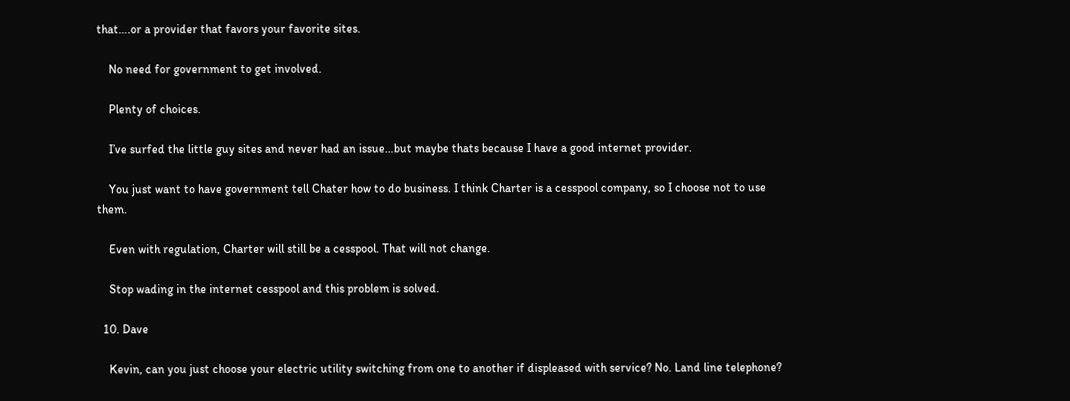that….or a provider that favors your favorite sites.

    No need for government to get involved.

    Plenty of choices.

    I’ve surfed the little guy sites and never had an issue…but maybe thats because I have a good internet provider.

    You just want to have government tell Chater how to do business. I think Charter is a cesspool company, so I choose not to use them.

    Even with regulation, Charter will still be a cesspool. That will not change.

    Stop wading in the internet cesspool and this problem is solved.

  10. Dave

    Kevin, can you just choose your electric utility switching from one to another if displeased with service? No. Land line telephone?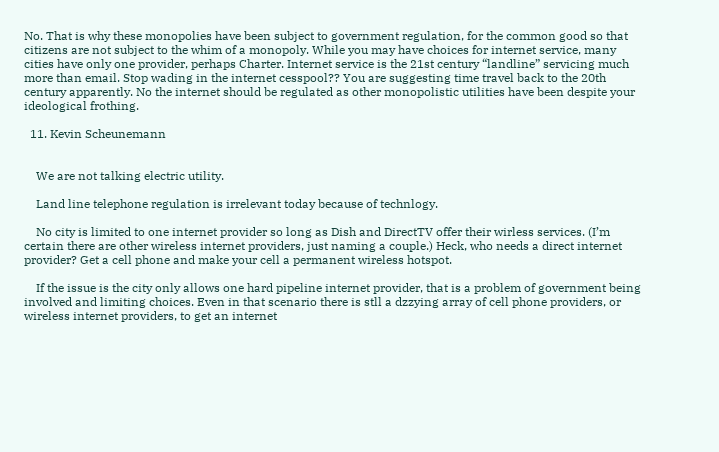No. That is why these monopolies have been subject to government regulation, for the common good so that citizens are not subject to the whim of a monopoly. While you may have choices for internet service, many cities have only one provider, perhaps Charter. Internet service is the 21st century “landline” servicing much more than email. Stop wading in the internet cesspool?? You are suggesting time travel back to the 20th century apparently. No the internet should be regulated as other monopolistic utilities have been despite your ideological frothing.

  11. Kevin Scheunemann


    We are not talking electric utility.

    Land line telephone regulation is irrelevant today because of technlogy.

    No city is limited to one internet provider so long as Dish and DirectTV offer their wirless services. (I’m certain there are other wireless internet providers, just naming a couple.) Heck, who needs a direct internet provider? Get a cell phone and make your cell a permanent wireless hotspot.

    If the issue is the city only allows one hard pipeline internet provider, that is a problem of government being involved and limiting choices. Even in that scenario there is stll a dzzying array of cell phone providers, or wireless internet providers, to get an internet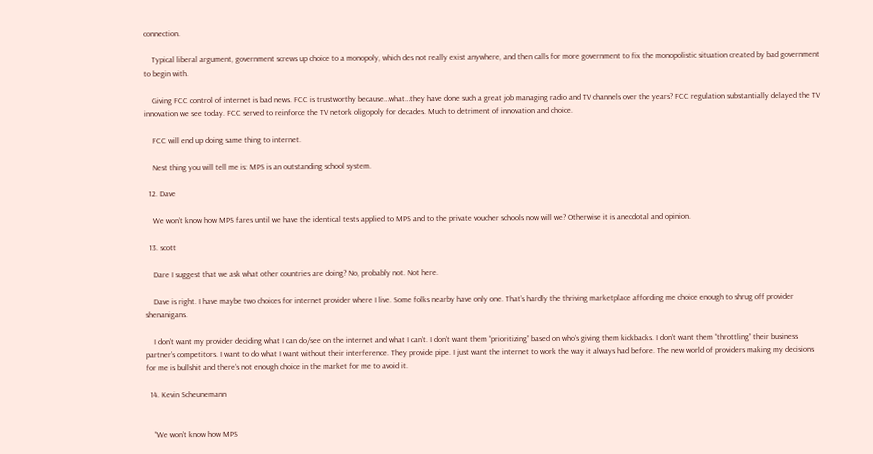connection.

    Typical liberal argument, government screws up choice to a monopoly, which des not really exist anywhere, and then calls for more government to fix the monopolistic situation created by bad government to begin with.

    Giving FCC control of internet is bad news. FCC is trustworthy because…what…they have done such a great job managing radio and TV channels over the years? FCC regulation substantially delayed the TV innovation we see today. FCC served to reinforce the TV netork oligopoly for decades. Much to detriment of innovation and choice.

    FCC will end up doing same thing to internet.

    Nest thing you will tell me is: MPS is an outstanding school system.

  12. Dave

    We won’t know how MPS fares until we have the identical tests applied to MPS and to the private voucher schools now will we? Otherwise it is anecdotal and opinion.

  13. scott

    Dare I suggest that we ask what other countries are doing? No, probably not. Not here.

    Dave is right. I have maybe two choices for internet provider where I live. Some folks nearby have only one. That’s hardly the thriving marketplace affording me choice enough to shrug off provider shenanigans.

    I don’t want my provider deciding what I can do/see on the internet and what I can’t. I don’t want them “prioritizing” based on who’s giving them kickbacks. I don’t want them “throttling” their business partner’s competitors. I want to do what I want without their interference. They provide pipe. I just want the internet to work the way it always had before. The new world of providers making my decisions for me is bullshit and there’s not enough choice in the market for me to avoid it.

  14. Kevin Scheunemann


    “We won’t know how MPS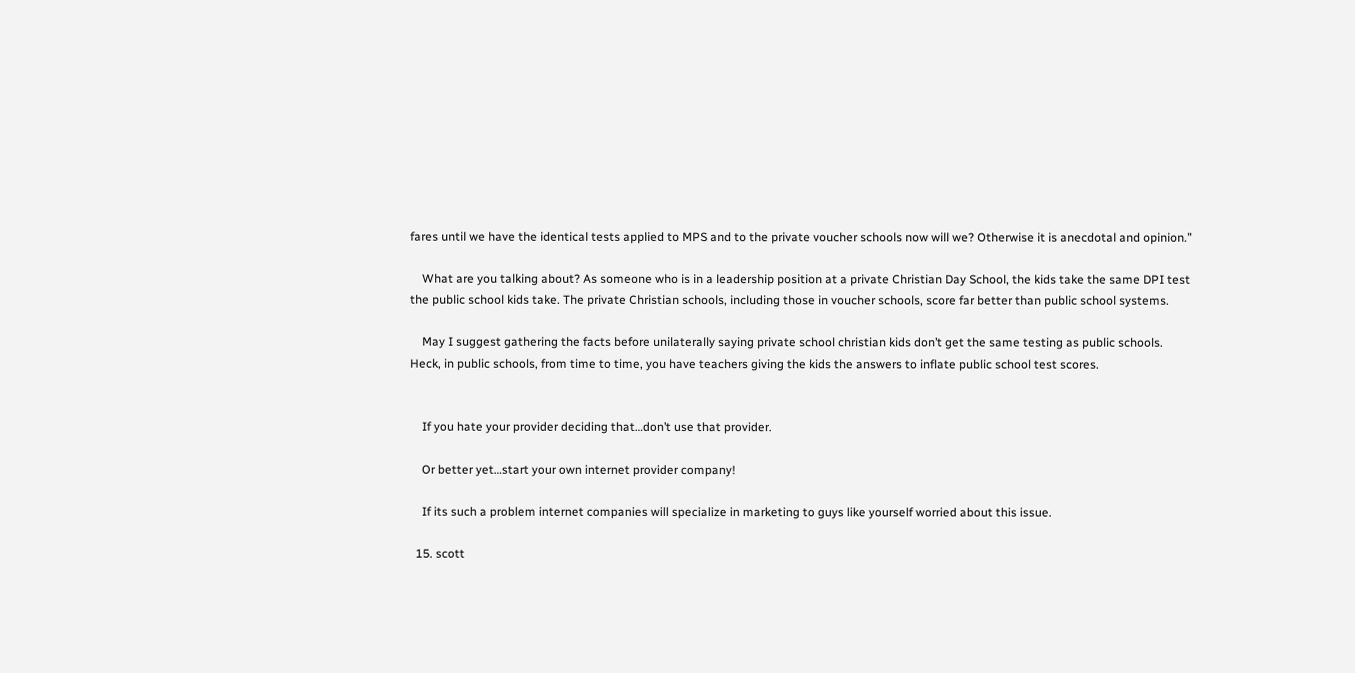fares until we have the identical tests applied to MPS and to the private voucher schools now will we? Otherwise it is anecdotal and opinion.”

    What are you talking about? As someone who is in a leadership position at a private Christian Day School, the kids take the same DPI test the public school kids take. The private Christian schools, including those in voucher schools, score far better than public school systems.

    May I suggest gathering the facts before unilaterally saying private school christian kids don’t get the same testing as public schools. Heck, in public schools, from time to time, you have teachers giving the kids the answers to inflate public school test scores.


    If you hate your provider deciding that…don’t use that provider.

    Or better yet…start your own internet provider company!

    If its such a problem internet companies will specialize in marketing to guys like yourself worried about this issue.

  15. scott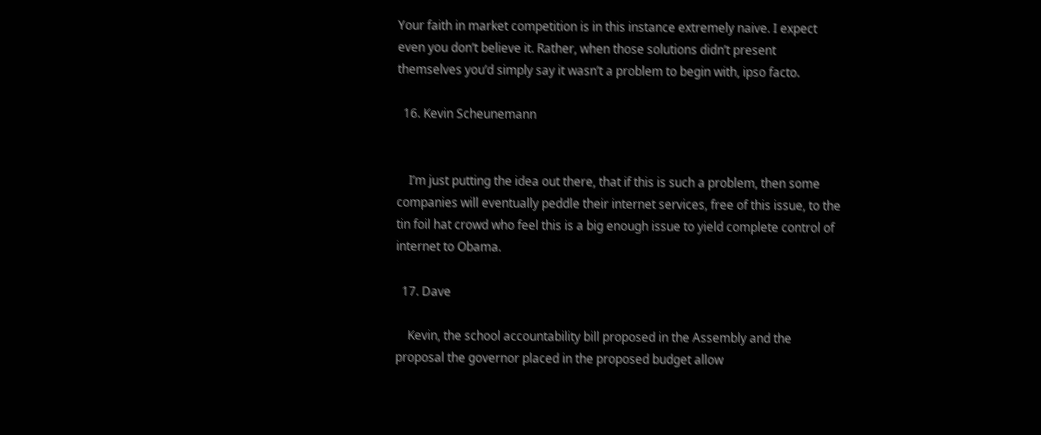Your faith in market competition is in this instance extremely naive. I expect even you don’t believe it. Rather, when those solutions didn’t present themselves you’d simply say it wasn’t a problem to begin with, ipso facto.

  16. Kevin Scheunemann


    I’m just putting the idea out there, that if this is such a problem, then some companies will eventually peddle their internet services, free of this issue, to the tin foil hat crowd who feel this is a big enough issue to yield complete control of internet to Obama.

  17. Dave

    Kevin, the school accountability bill proposed in the Assembly and the proposal the governor placed in the proposed budget allow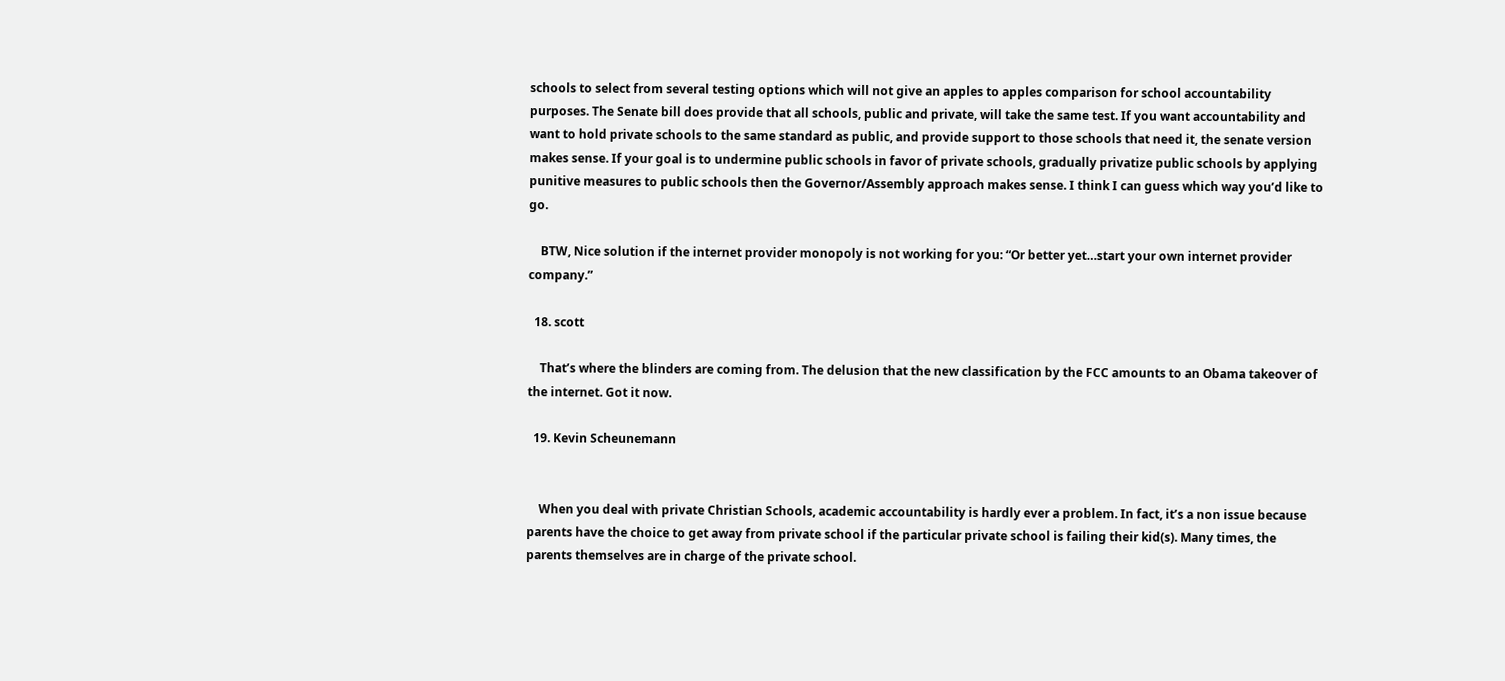schools to select from several testing options which will not give an apples to apples comparison for school accountability purposes. The Senate bill does provide that all schools, public and private, will take the same test. If you want accountability and want to hold private schools to the same standard as public, and provide support to those schools that need it, the senate version makes sense. If your goal is to undermine public schools in favor of private schools, gradually privatize public schools by applying punitive measures to public schools then the Governor/Assembly approach makes sense. I think I can guess which way you’d like to go.

    BTW, Nice solution if the internet provider monopoly is not working for you: “Or better yet…start your own internet provider company.”

  18. scott

    That’s where the blinders are coming from. The delusion that the new classification by the FCC amounts to an Obama takeover of the internet. Got it now.

  19. Kevin Scheunemann


    When you deal with private Christian Schools, academic accountability is hardly ever a problem. In fact, it’s a non issue because parents have the choice to get away from private school if the particular private school is failing their kid(s). Many times, the parents themselves are in charge of the private school.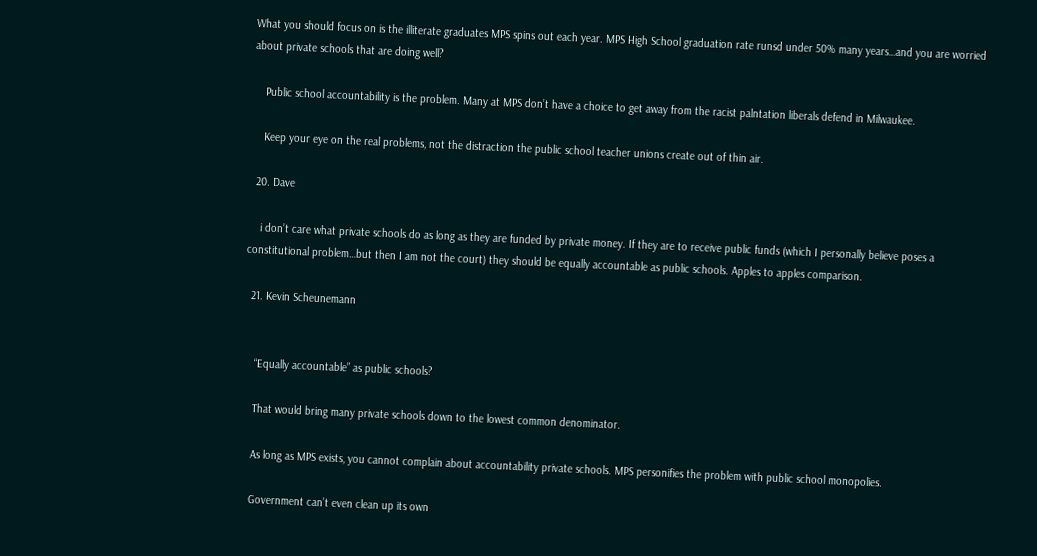What you should focus on is the illiterate graduates MPS spins out each year. MPS High School graduation rate runsd under 50% many years…and you are worried about private schools that are doing well?

    Public school accountability is the problem. Many at MPS don’t have a choice to get away from the racist palntation liberals defend in Milwaukee.

    Keep your eye on the real problems, not the distraction the public school teacher unions create out of thin air.

  20. Dave

    i don’t care what private schools do as long as they are funded by private money. If they are to receive public funds (which I personally believe poses a constitutional problem…but then I am not the court) they should be equally accountable as public schools. Apples to apples comparison.

  21. Kevin Scheunemann


    “Equally accountable” as public schools?

    That would bring many private schools down to the lowest common denominator.

    As long as MPS exists, you cannot complain about accountability private schools. MPS personifies the problem with public school monopolies.

    Government can’t even clean up its own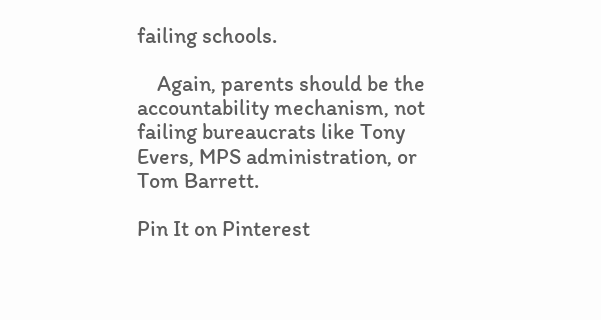failing schools.

    Again, parents should be the accountability mechanism, not failing bureaucrats like Tony Evers, MPS administration, or Tom Barrett.

Pin It on Pinterest